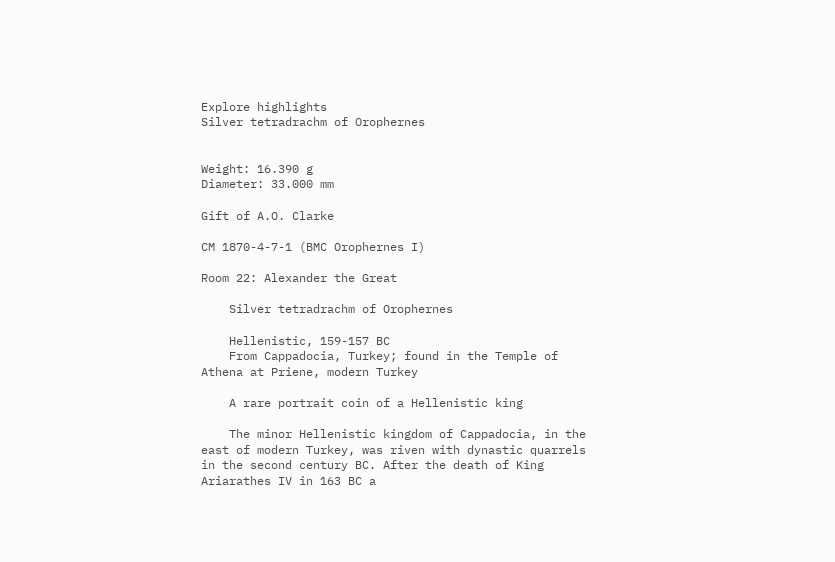Explore highlights
Silver tetradrachm of Orophernes


Weight: 16.390 g
Diameter: 33.000 mm

Gift of A.O. Clarke

CM 1870-4-7-1 (BMC Orophernes I)

Room 22: Alexander the Great

    Silver tetradrachm of Orophernes

    Hellenistic, 159-157 BC
    From Cappadocia, Turkey; found in the Temple of Athena at Priene, modern Turkey

    A rare portrait coin of a Hellenistic king

    The minor Hellenistic kingdom of Cappadocia, in the east of modern Turkey, was riven with dynastic quarrels in the second century BC. After the death of King Ariarathes IV in 163 BC a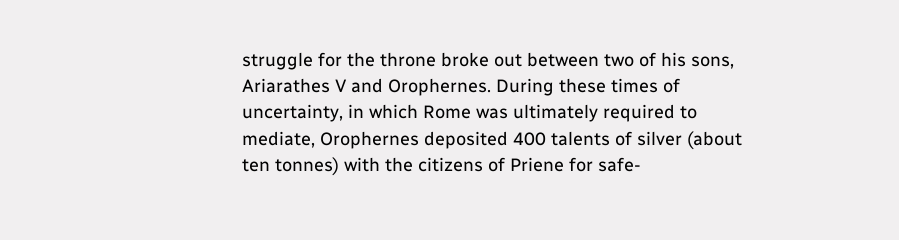struggle for the throne broke out between two of his sons, Ariarathes V and Orophernes. During these times of uncertainty, in which Rome was ultimately required to mediate, Orophernes deposited 400 talents of silver (about ten tonnes) with the citizens of Priene for safe-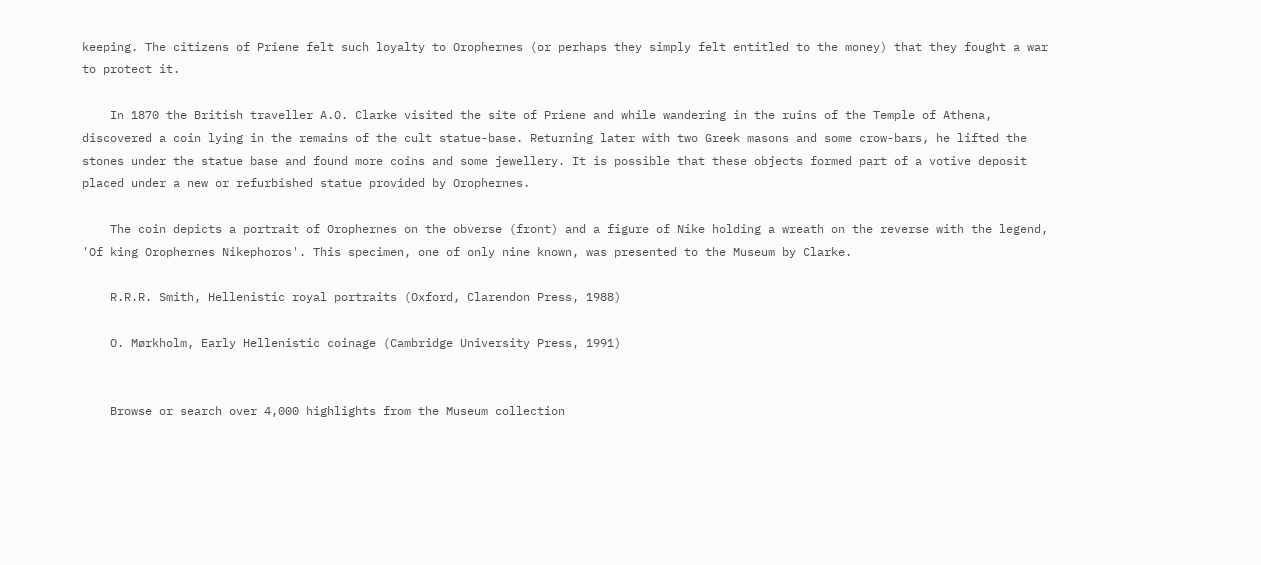keeping. The citizens of Priene felt such loyalty to Orophernes (or perhaps they simply felt entitled to the money) that they fought a war to protect it.

    In 1870 the British traveller A.O. Clarke visited the site of Priene and while wandering in the ruins of the Temple of Athena, discovered a coin lying in the remains of the cult statue-base. Returning later with two Greek masons and some crow-bars, he lifted the stones under the statue base and found more coins and some jewellery. It is possible that these objects formed part of a votive deposit placed under a new or refurbished statue provided by Orophernes.

    The coin depicts a portrait of Orophernes on the obverse (front) and a figure of Nike holding a wreath on the reverse with the legend, 'Of king Orophernes Nikephoros'. This specimen, one of only nine known, was presented to the Museum by Clarke.

    R.R.R. Smith, Hellenistic royal portraits (Oxford, Clarendon Press, 1988)

    O. Mørkholm, Early Hellenistic coinage (Cambridge University Press, 1991)


    Browse or search over 4,000 highlights from the Museum collection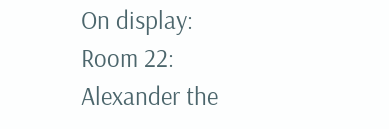On display: Room 22: Alexander the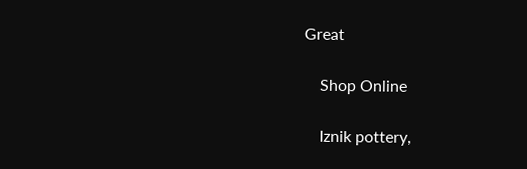Great

    Shop Online

    Iznik pottery,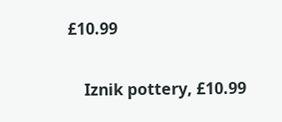£10.99

    Iznik pottery, £10.99